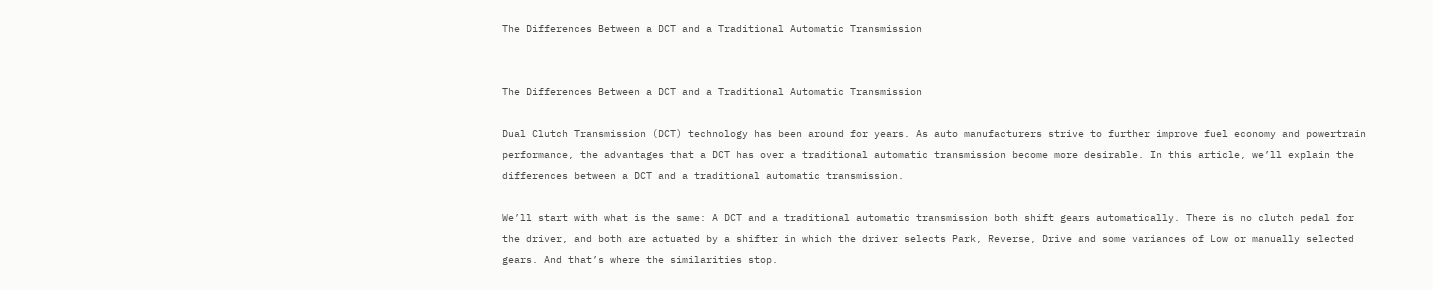The Differences Between a DCT and a Traditional Automatic Transmission


The Differences Between a DCT and a Traditional Automatic Transmission

Dual Clutch Transmission (DCT) technology has been around for years. As auto manufacturers strive to further improve fuel economy and powertrain performance, the advantages that a DCT has over a traditional automatic transmission become more desirable. In this article, we’ll explain the differences between a DCT and a traditional automatic transmission.

We’ll start with what is the same: A DCT and a traditional automatic transmission both shift gears automatically. There is no clutch pedal for the driver, and both are actuated by a shifter in which the driver selects Park, Reverse, Drive and some variances of Low or manually selected gears. And that’s where the similarities stop.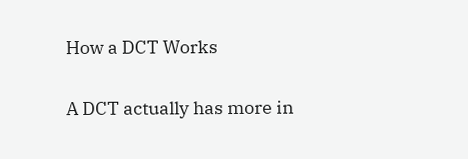How a DCT Works

A DCT actually has more in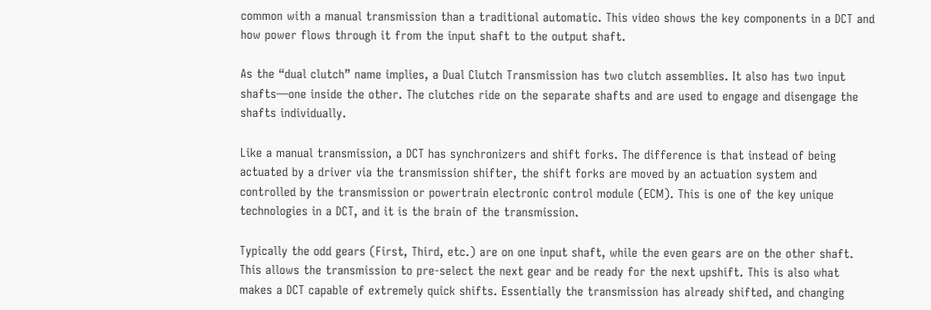common with a manual transmission than a traditional automatic. This video shows the key components in a DCT and how power flows through it from the input shaft to the output shaft.

As the “dual clutch” name implies, a Dual Clutch Transmission has two clutch assemblies. It also has two input shafts—one inside the other. The clutches ride on the separate shafts and are used to engage and disengage the shafts individually.

Like a manual transmission, a DCT has synchronizers and shift forks. The difference is that instead of being actuated by a driver via the transmission shifter, the shift forks are moved by an actuation system and controlled by the transmission or powertrain electronic control module (ECM). This is one of the key unique technologies in a DCT, and it is the brain of the transmission.

Typically the odd gears (First, Third, etc.) are on one input shaft, while the even gears are on the other shaft. This allows the transmission to pre-select the next gear and be ready for the next upshift. This is also what makes a DCT capable of extremely quick shifts. Essentially the transmission has already shifted, and changing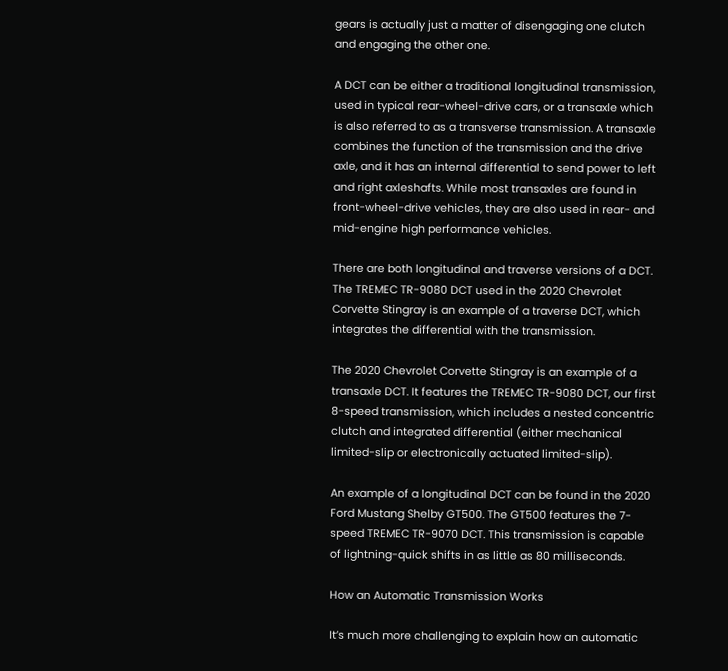gears is actually just a matter of disengaging one clutch and engaging the other one.

A DCT can be either a traditional longitudinal transmission, used in typical rear-wheel-drive cars, or a transaxle which is also referred to as a transverse transmission. A transaxle combines the function of the transmission and the drive axle, and it has an internal differential to send power to left and right axleshafts. While most transaxles are found in front-wheel-drive vehicles, they are also used in rear- and mid-engine high performance vehicles.

There are both longitudinal and traverse versions of a DCT. The TREMEC TR-9080 DCT used in the 2020 Chevrolet Corvette Stingray is an example of a traverse DCT, which integrates the differential with the transmission.

The 2020 Chevrolet Corvette Stingray is an example of a transaxle DCT. It features the TREMEC TR-9080 DCT, our first 8-speed transmission, which includes a nested concentric clutch and integrated differential (either mechanical limited-slip or electronically actuated limited-slip).

An example of a longitudinal DCT can be found in the 2020 Ford Mustang Shelby GT500. The GT500 features the 7-speed TREMEC TR-9070 DCT. This transmission is capable of lightning-quick shifts in as little as 80 milliseconds.

How an Automatic Transmission Works

It’s much more challenging to explain how an automatic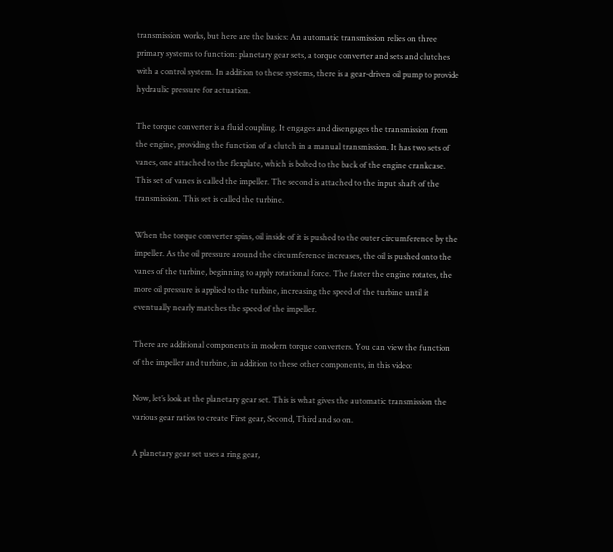transmission works, but here are the basics: An automatic transmission relies on three primary systems to function: planetary gear sets, a torque converter and sets and clutches with a control system. In addition to these systems, there is a gear-driven oil pump to provide hydraulic pressure for actuation.

The torque converter is a fluid coupling. It engages and disengages the transmission from the engine, providing the function of a clutch in a manual transmission. It has two sets of vanes, one attached to the flexplate, which is bolted to the back of the engine crankcase. This set of vanes is called the impeller. The second is attached to the input shaft of the transmission. This set is called the turbine.

When the torque converter spins, oil inside of it is pushed to the outer circumference by the impeller. As the oil pressure around the circumference increases, the oil is pushed onto the vanes of the turbine, beginning to apply rotational force. The faster the engine rotates, the more oil pressure is applied to the turbine, increasing the speed of the turbine until it eventually nearly matches the speed of the impeller.

There are additional components in modern torque converters. You can view the function of the impeller and turbine, in addition to these other components, in this video:

Now, let’s look at the planetary gear set. This is what gives the automatic transmission the various gear ratios to create First gear, Second, Third and so on.

A planetary gear set uses a ring gear,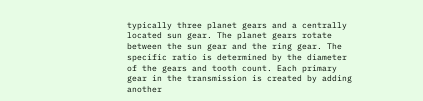typically three planet gears and a centrally located sun gear. The planet gears rotate between the sun gear and the ring gear. The specific ratio is determined by the diameter of the gears and tooth count. Each primary gear in the transmission is created by adding another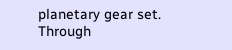planetary gear set. Through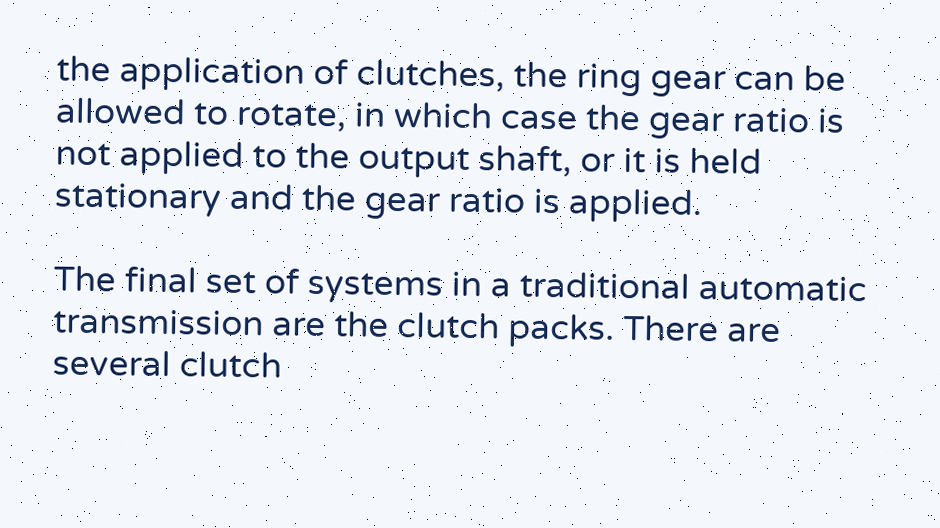the application of clutches, the ring gear can be allowed to rotate, in which case the gear ratio is not applied to the output shaft, or it is held stationary and the gear ratio is applied.

The final set of systems in a traditional automatic transmission are the clutch packs. There are several clutch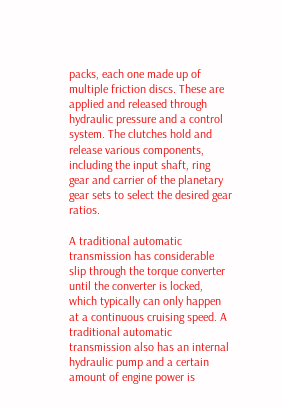packs, each one made up of multiple friction discs. These are applied and released through hydraulic pressure and a control system. The clutches hold and release various components, including the input shaft, ring gear and carrier of the planetary gear sets to select the desired gear ratios.

A traditional automatic transmission has considerable slip through the torque converter until the converter is locked, which typically can only happen at a continuous cruising speed. A traditional automatic transmission also has an internal hydraulic pump and a certain amount of engine power is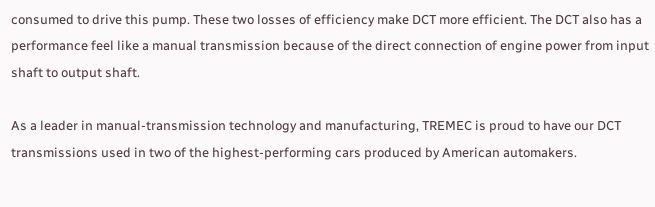consumed to drive this pump. These two losses of efficiency make DCT more efficient. The DCT also has a performance feel like a manual transmission because of the direct connection of engine power from input shaft to output shaft.

As a leader in manual-transmission technology and manufacturing, TREMEC is proud to have our DCT transmissions used in two of the highest-performing cars produced by American automakers.